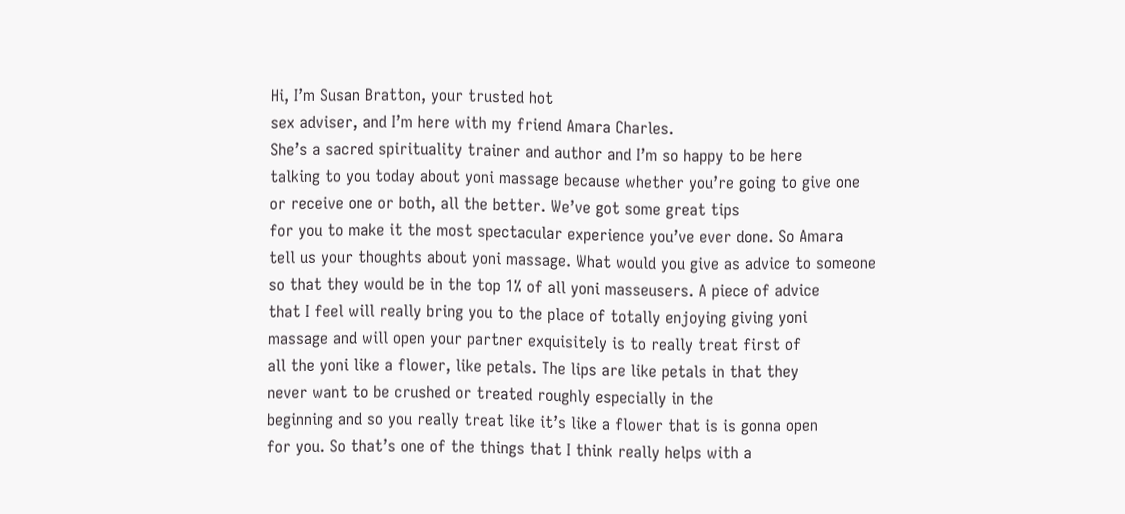Hi, I’m Susan Bratton, your trusted hot
sex adviser, and I’m here with my friend Amara Charles.
She’s a sacred spirituality trainer and author and I’m so happy to be here
talking to you today about yoni massage because whether you’re going to give one
or receive one or both, all the better. We’ve got some great tips
for you to make it the most spectacular experience you’ve ever done. So Amara
tell us your thoughts about yoni massage. What would you give as advice to someone
so that they would be in the top 1% of all yoni masseusers. A piece of advice
that I feel will really bring you to the place of totally enjoying giving yoni
massage and will open your partner exquisitely is to really treat first of
all the yoni like a flower, like petals. The lips are like petals in that they
never want to be crushed or treated roughly especially in the
beginning and so you really treat like it’s like a flower that is is gonna open
for you. So that’s one of the things that I think really helps with a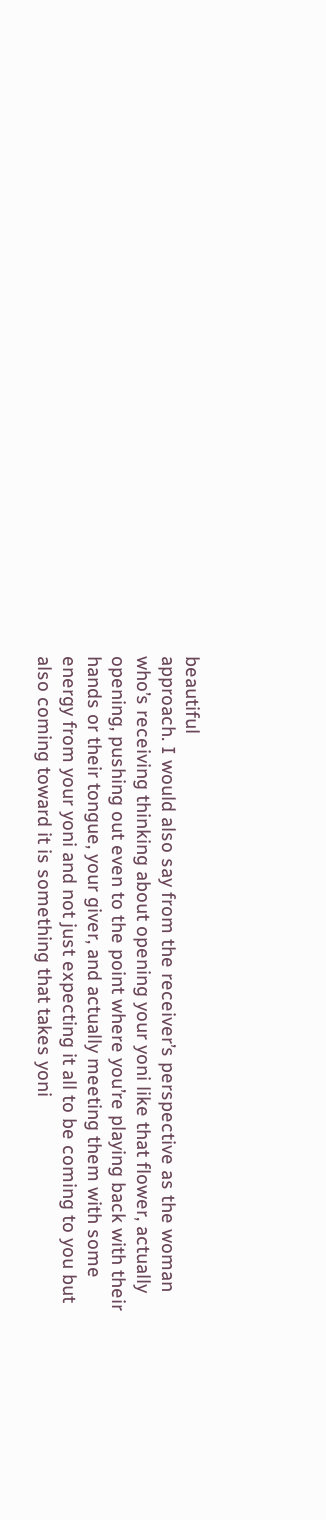beautiful
approach. I would also say from the receiver’s perspective as the woman
who’s receiving thinking about opening your yoni like that flower, actually
opening, pushing out even to the point where you’re playing back with their
hands or their tongue, your giver, and actually meeting them with some
energy from your yoni and not just expecting it all to be coming to you but
also coming toward it is something that takes yoni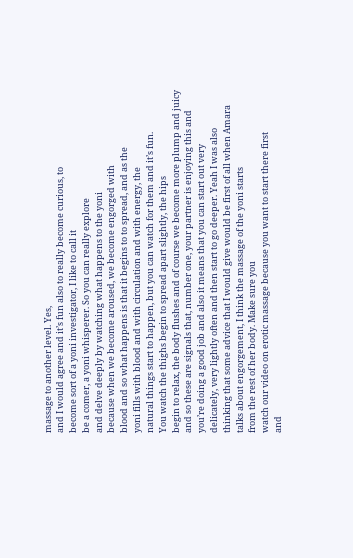massage to another level. Yes,
and I would agree and it’s fun also to really become curious, to
become sort of a yoni investigator, I like to call it
be a comer, a yoni whisperer. So you can really explore
and delve deeply by watching what happens to the yoni
because when we become aroused, we become engorged with
blood and so what happens is that it begins to to spread, and as the
yoni fills with blood and with circulation and with energy, the
natural things start to happen, but you can watch for them and it’s fun.
You watch the thighs begin to spread apart slightly, the hips
begin to relax, the body flushes and of course we become more plump and juicy
and so these are signals that, number one, your partner is enjoying this and
you’re doing a good job and also it means that you can start out very
delicately, very lightly often and then start to go deeper. Yeah I was also
thinking that some advice that I would give would be first of all when Amara
talks about engorgement, I think the massage of the yoni starts
from the rest of her body. Make sure you
watch our video on erotic massage because you want to start there first
and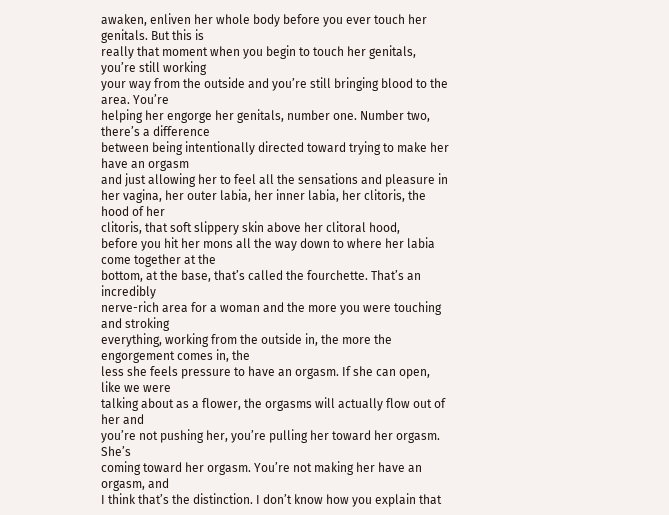awaken, enliven her whole body before you ever touch her genitals. But this is
really that moment when you begin to touch her genitals, you’re still working
your way from the outside and you’re still bringing blood to the area. You’re
helping her engorge her genitals, number one. Number two, there’s a difference
between being intentionally directed toward trying to make her have an orgasm
and just allowing her to feel all the sensations and pleasure in
her vagina, her outer labia, her inner labia, her clitoris, the hood of her
clitoris, that soft slippery skin above her clitoral hood,
before you hit her mons all the way down to where her labia come together at the
bottom, at the base, that’s called the fourchette. That’s an incredibly
nerve-rich area for a woman and the more you were touching and stroking
everything, working from the outside in, the more the engorgement comes in, the
less she feels pressure to have an orgasm. If she can open, like we were
talking about as a flower, the orgasms will actually flow out of her and
you’re not pushing her, you’re pulling her toward her orgasm. She’s
coming toward her orgasm. You’re not making her have an orgasm, and
I think that’s the distinction. I don’t know how you explain that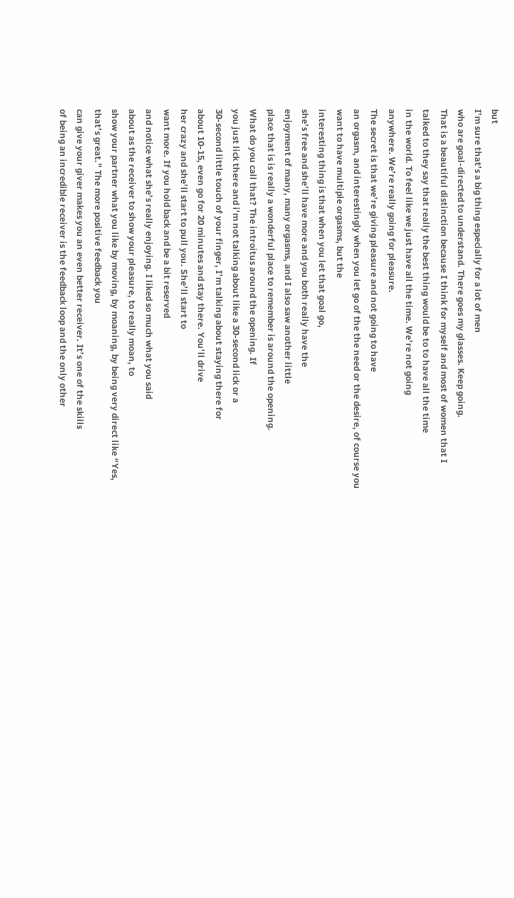but
I’m sure that’s a big thing especially for a lot of men
who are goal-directed to understand. There goes my glasses. Keep going.
That is a beautiful distinction because I think for myself and most of women that I
talked to they say that really the best thing would be to to have all the time
in the world. To feel like we just have all the time. We’re not going
anywhere. We’re really going for pleasure.
The secret is that we’re giving pleasure and not going to have
an orgasm, and interestingly when you let go of the the need or the desire, of course you want to have multiple orgasms, but the
interesting thing is that when you let that goal go,
she’s free and she’ll have more and you both really have the
enjoyment of many, many orgasms, and I also saw another little
place that is is really a wonderful place to remember is around the opening.
What do you call that? The introitus around the opening. If
you just lick there and i’m not talking about like a 30-second lick or a
30-second little touch of your finger, I’m talking about staying there for
about 10-15, even go for 20 minutes and stay there. You’ll drive
her crazy and she’ll start to pull you. She’ll start to
want more. If you hold back and be a bit reserved
and notice what she’s really enjoying. I liked so much what you said
about as the receiver to show your pleasure, to really moan, to
show your partner what you like by moving, by moaning, by being very direct like “Yes, that’s great.” The more positive feedback you
can give your giver makes you an even better receiver. It’s one of the skills
of being an incredible receiver is the feedback loop and the only other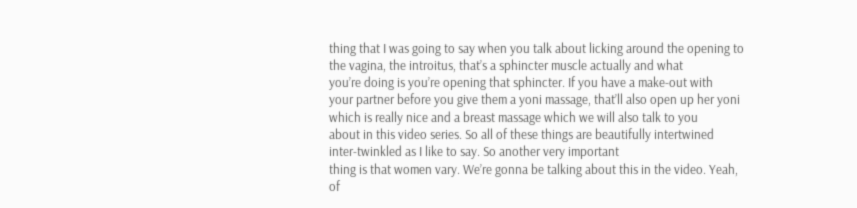thing that I was going to say when you talk about licking around the opening to
the vagina, the introitus, that’s a sphincter muscle actually and what
you’re doing is you’re opening that sphincter. If you have a make-out with
your partner before you give them a yoni massage, that’ll also open up her yoni
which is really nice and a breast massage which we will also talk to you
about in this video series. So all of these things are beautifully intertwined
inter-twinkled as I like to say. So another very important
thing is that women vary. We’re gonna be talking about this in the video. Yeah, of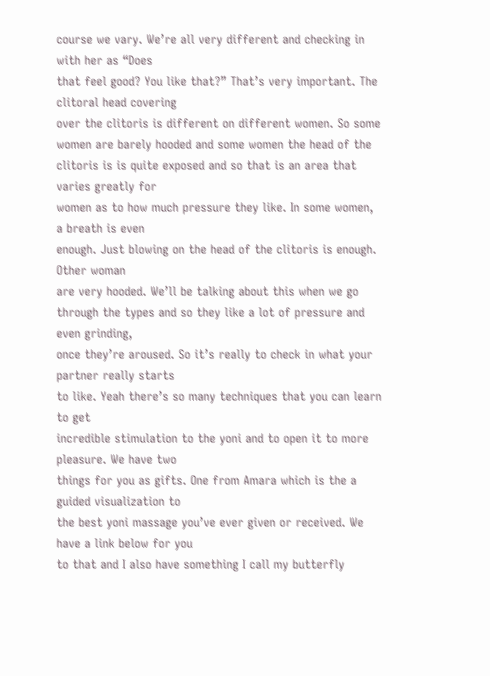course we vary. We’re all very different and checking in with her as “Does
that feel good? You like that?” That’s very important. The clitoral head covering
over the clitoris is different on different women. So some
women are barely hooded and some women the head of the
clitoris is is quite exposed and so that is an area that varies greatly for
women as to how much pressure they like. In some women, a breath is even
enough. Just blowing on the head of the clitoris is enough. Other woman
are very hooded. We’ll be talking about this when we go
through the types and so they like a lot of pressure and even grinding,
once they’re aroused. So it’s really to check in what your partner really starts
to like. Yeah there’s so many techniques that you can learn to get
incredible stimulation to the yoni and to open it to more pleasure. We have two
things for you as gifts. One from Amara which is the a guided visualization to
the best yoni massage you’ve ever given or received. We have a link below for you
to that and I also have something I call my butterfly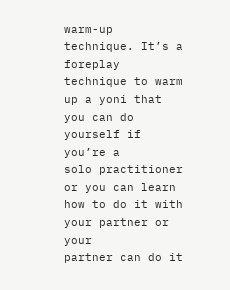warm-up technique. It’s a
foreplay technique to warm up a yoni that you can do yourself if you’re a
solo practitioner or you can learn how to do it with your partner or your
partner can do it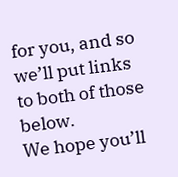for you, and so we’ll put links to both of those below.
We hope you’ll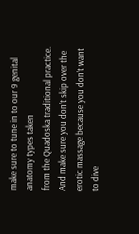make sure to tune in to our 9 genital anatomy types taken
from the Quadoska traditional practice. And make sure you don’t skip over the
erotic massage because you don’t want to dive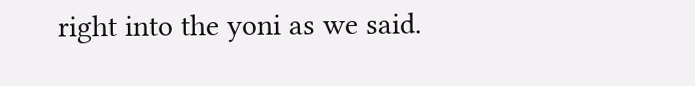right into the yoni as we said.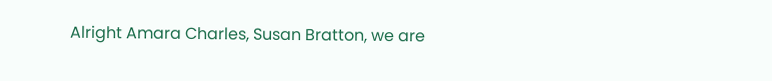Alright Amara Charles, Susan Bratton, we are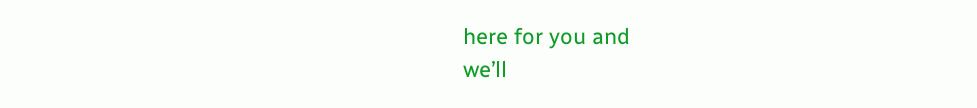here for you and
we’ll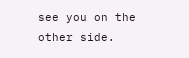see you on the other side.